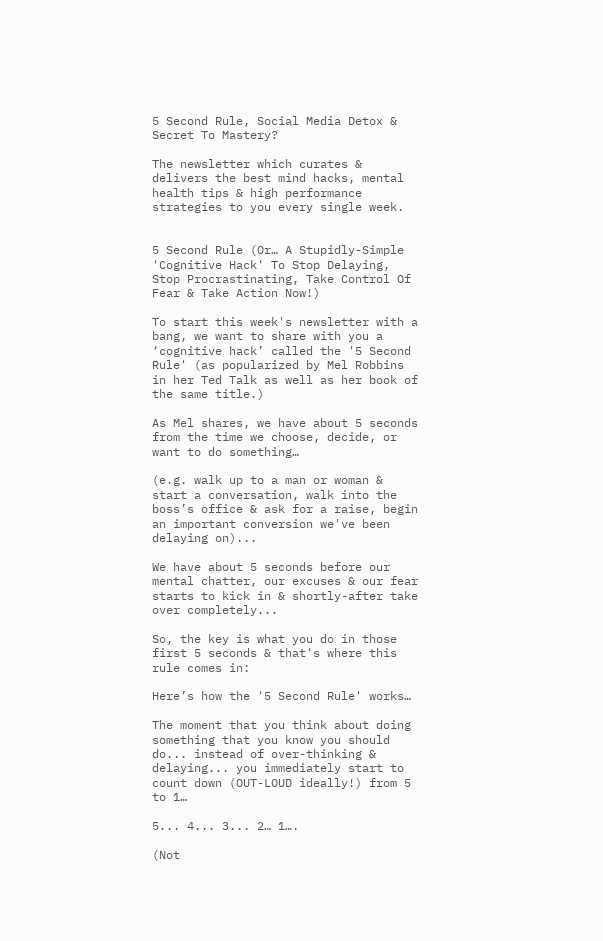5 Second Rule, Social Media Detox & Secret To Mastery?

The newsletter which curates & delivers the best mind hacks, mental health tips & high performance strategies to you every single week.


5 Second Rule (Or… A Stupidly-Simple 'Cognitive Hack' To Stop Delaying, Stop Procrastinating, Take Control Of Fear & Take Action Now!)

To start this week's newsletter with a bang, we want to share with you a ‘cognitive hack’ called the '5 Second Rule' (as popularized by Mel Robbins in her Ted Talk as well as her book of the same title.)

As Mel shares, we have about 5 seconds from the time we choose, decide, or want to do something…

(e.g. walk up to a man or woman & start a conversation, walk into the boss’s office & ask for a raise, begin an important conversion we've been delaying on)...

We have about 5 seconds before our mental chatter, our excuses & our fear starts to kick in & shortly-after take over completely...

So, the key is what you do in those first 5 seconds & that's where this rule comes in:

Here’s how the '5 Second Rule' works…

The moment that you think about doing something that you know you should do... instead of over-thinking & delaying... you immediately start to count down (OUT-LOUD ideally!) from 5 to 1…

5... 4... 3... 2… 1….

(Not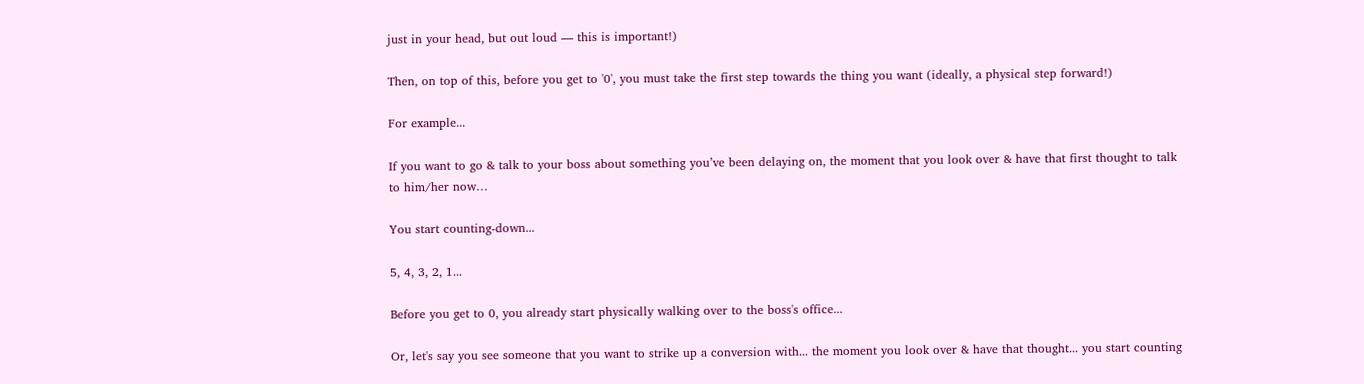just in your head, but out loud — this is important!)

Then, on top of this, before you get to '0', you must take the first step towards the thing you want (ideally, a physical step forward!)

For example...

If you want to go & talk to your boss about something you’ve been delaying on, the moment that you look over & have that first thought to talk to him/her now…

You start counting-down...

5, 4, 3, 2, 1...

Before you get to 0, you already start physically walking over to the boss's office...

Or, let's say you see someone that you want to strike up a conversion with... the moment you look over & have that thought... you start counting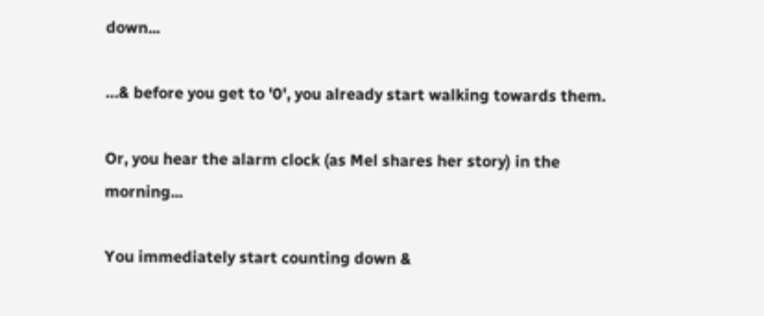down...

…& before you get to '0', you already start walking towards them.

Or, you hear the alarm clock (as Mel shares her story) in the morning...

You immediately start counting down &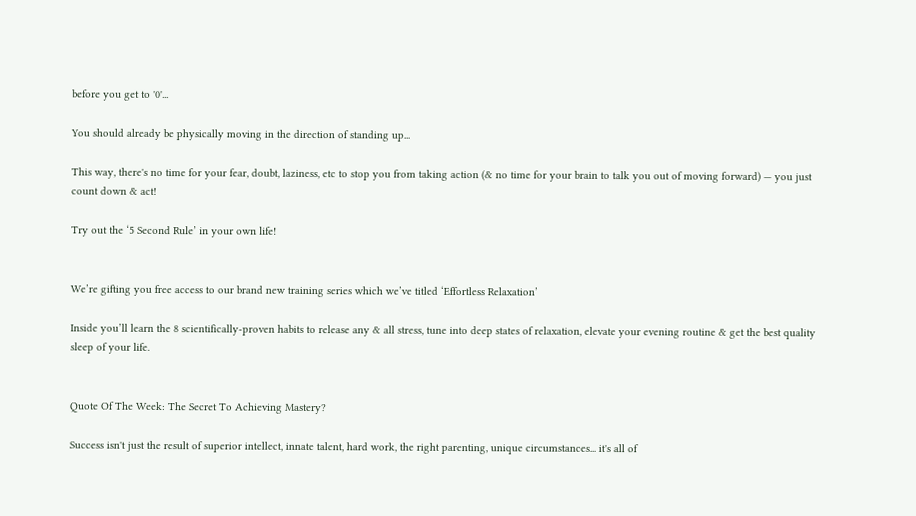before you get to '0'...

You should already be physically moving in the direction of standing up...

This way, there's no time for your fear, doubt, laziness, etc to stop you from taking action (& no time for your brain to talk you out of moving forward) — you just count down & act!

Try out the ‘5 Second Rule’ in your own life!


We’re gifting you free access to our brand new training series which we’ve titled ‘Effortless Relaxation’

Inside you’ll learn the 8 scientifically-proven habits to release any & all stress, tune into deep states of relaxation, elevate your evening routine & get the best quality sleep of your life.


Quote Of The Week: The Secret To Achieving Mastery?

Success isn't just the result of superior intellect, innate talent, hard work, the right parenting, unique circumstances... it's all of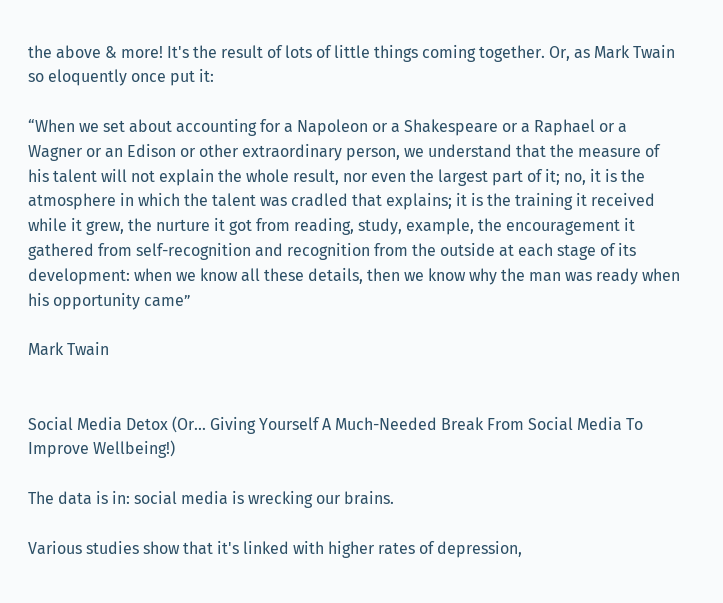the above & more! It's the result of lots of little things coming together. Or, as Mark Twain so eloquently once put it:

“When we set about accounting for a Napoleon or a Shakespeare or a Raphael or a Wagner or an Edison or other extraordinary person, we understand that the measure of his talent will not explain the whole result, nor even the largest part of it; no, it is the atmosphere in which the talent was cradled that explains; it is the training it received while it grew, the nurture it got from reading, study, example, the encouragement it gathered from self-recognition and recognition from the outside at each stage of its development: when we know all these details, then we know why the man was ready when his opportunity came”

Mark Twain


Social Media Detox (Or... Giving Yourself A Much-Needed Break From Social Media To Improve Wellbeing!)

The data is in: social media is wrecking our brains.

Various studies show that it's linked with higher rates of depression,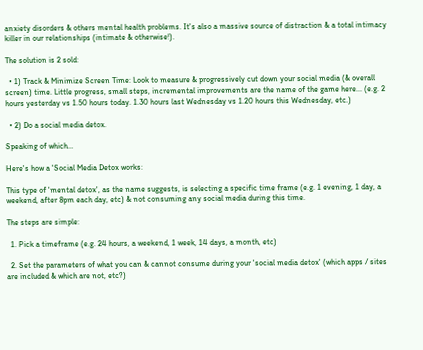anxiety disorders & others mental health problems. It's also a massive source of distraction & a total intimacy killer in our relationships (intimate & otherwise!).

The solution is 2 sold:

  • 1) Track & Minimize Screen Time: Look to measure & progressively cut down your social media (& overall screen) time. Little progress, small steps, incremental improvements are the name of the game here... (e.g. 2 hours yesterday vs 1.50 hours today. 1.30 hours last Wednesday vs 1.20 hours this Wednesday, etc.)

  • 2) Do a social media detox.

Speaking of which…

Here's how a 'Social Media Detox works:

This type of 'mental detox', as the name suggests, is selecting a specific time frame (e.g. 1 evening, 1 day, a weekend, after 8pm each day, etc) & not consuming any social media during this time.

The steps are simple:

  1. Pick a timeframe (e.g. 24 hours, a weekend, 1 week, 14 days, a month, etc)

  2. Set the parameters of what you can & cannot consume during your 'social media detox' (which apps / sites are included & which are not, etc?)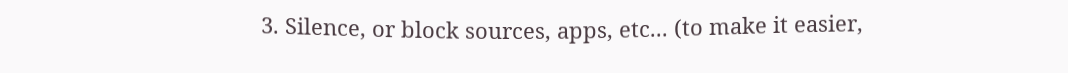3. Silence, or block sources, apps, etc... (to make it easier,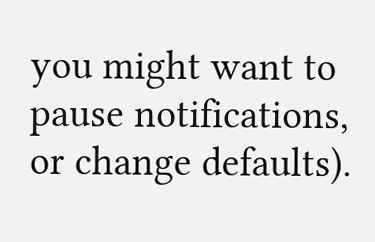you might want to pause notifications, or change defaults).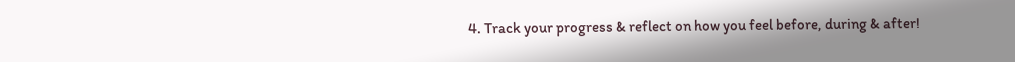4. Track your progress & reflect on how you feel before, during & after!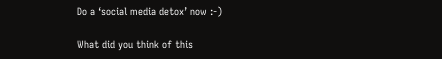Do a ‘social media detox’ now :-)

What did you think of this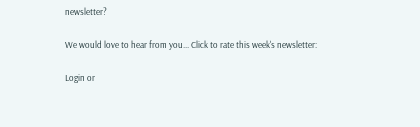newsletter?

We would love to hear from you... Click to rate this week's newsletter:

Login or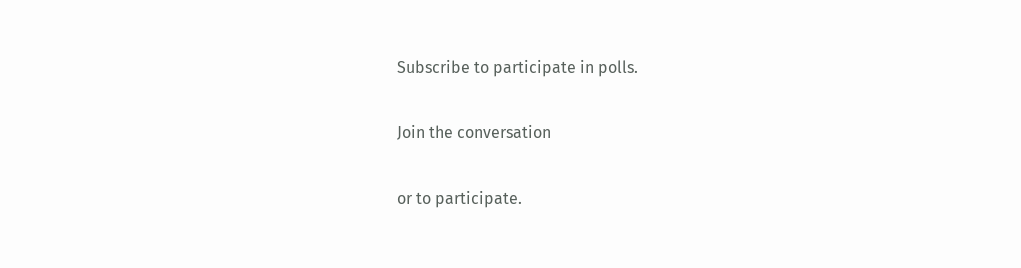Subscribe to participate in polls.

Join the conversation

or to participate.